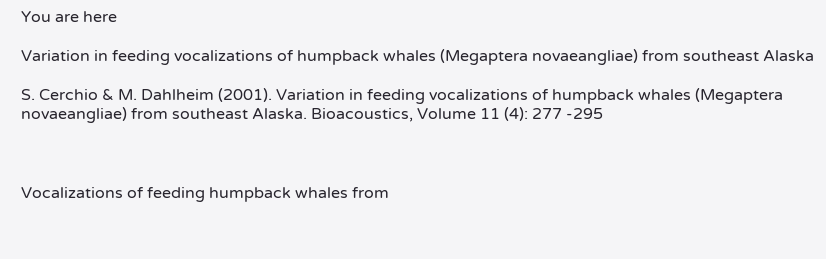You are here

Variation in feeding vocalizations of humpback whales (Megaptera novaeangliae) from southeast Alaska

S. Cerchio & M. Dahlheim (2001). Variation in feeding vocalizations of humpback whales (Megaptera novaeangliae) from southeast Alaska. Bioacoustics, Volume 11 (4): 277 -295



Vocalizations of feeding humpback whales from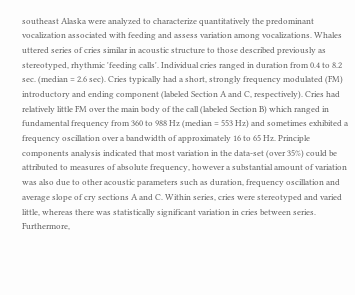southeast Alaska were analyzed to characterize quantitatively the predominant vocalization associated with feeding and assess variation among vocalizations. Whales uttered series of cries similar in acoustic structure to those described previously as stereotyped, rhythmic 'feeding calls'. Individual cries ranged in duration from 0.4 to 8.2 sec. (median = 2.6 sec). Cries typically had a short, strongly frequency modulated (FM) introductory and ending component (labeled Section A and C, respectively). Cries had relatively little FM over the main body of the call (labeled Section B) which ranged in fundamental frequency from 360 to 988 Hz (median = 553 Hz) and sometimes exhibited a frequency oscillation over a bandwidth of approximately 16 to 65 Hz. Principle components analysis indicated that most variation in the data-set (over 35%) could be attributed to measures of absolute frequency, however a substantial amount of variation was also due to other acoustic parameters such as duration, frequency oscillation and average slope of cry sections A and C. Within series, cries were stereotyped and varied little, whereas there was statistically significant variation in cries between series. Furthermore,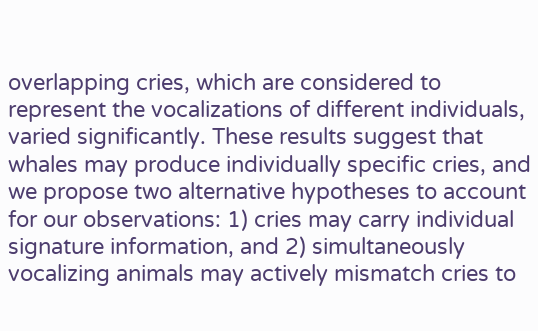overlapping cries, which are considered to represent the vocalizations of different individuals, varied significantly. These results suggest that whales may produce individually specific cries, and we propose two alternative hypotheses to account for our observations: 1) cries may carry individual signature information, and 2) simultaneously vocalizing animals may actively mismatch cries to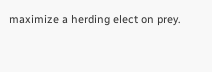maximize a herding elect on prey.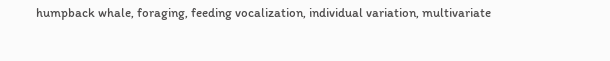humpback whale, foraging, feeding vocalization, individual variation, multivariate